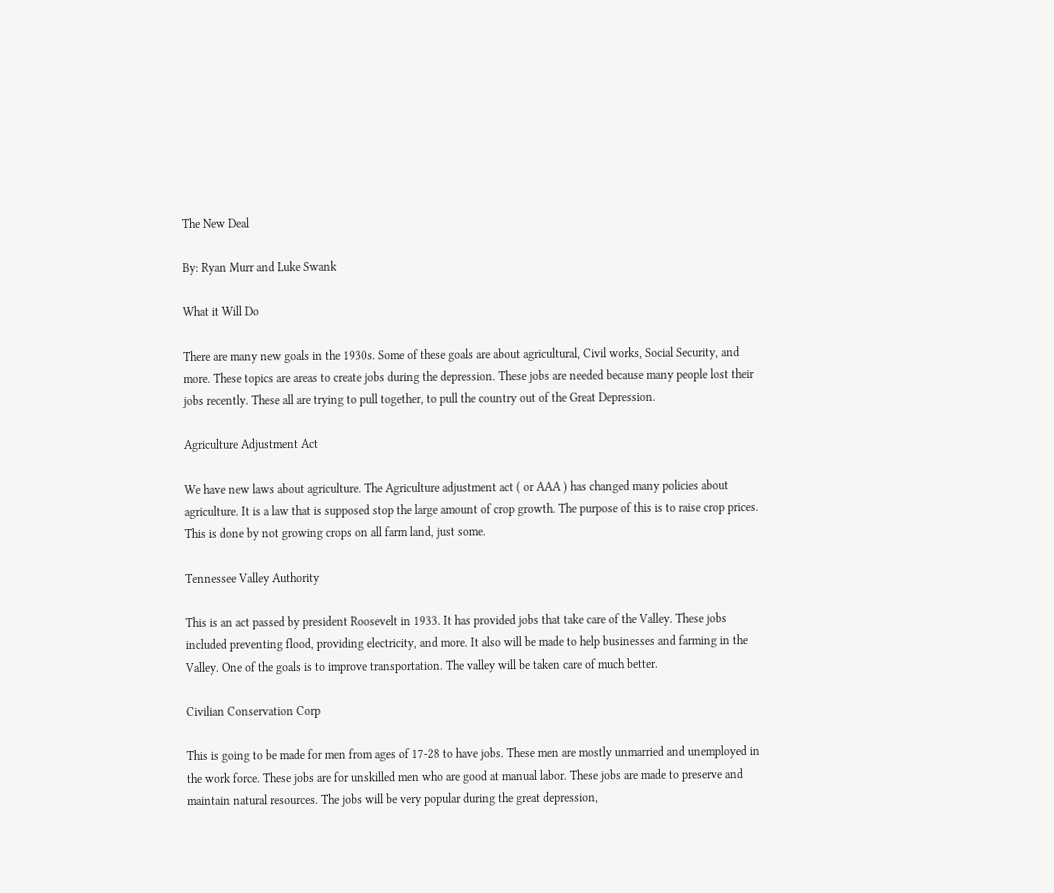The New Deal

By: Ryan Murr and Luke Swank

What it Will Do

There are many new goals in the 1930s. Some of these goals are about agricultural, Civil works, Social Security, and more. These topics are areas to create jobs during the depression. These jobs are needed because many people lost their jobs recently. These all are trying to pull together, to pull the country out of the Great Depression.

Agriculture Adjustment Act

We have new laws about agriculture. The Agriculture adjustment act ( or AAA ) has changed many policies about agriculture. It is a law that is supposed stop the large amount of crop growth. The purpose of this is to raise crop prices. This is done by not growing crops on all farm land, just some.

Tennessee Valley Authority

This is an act passed by president Roosevelt in 1933. It has provided jobs that take care of the Valley. These jobs included preventing flood, providing electricity, and more. It also will be made to help businesses and farming in the Valley. One of the goals is to improve transportation. The valley will be taken care of much better.

Civilian Conservation Corp

This is going to be made for men from ages of 17-28 to have jobs. These men are mostly unmarried and unemployed in the work force. These jobs are for unskilled men who are good at manual labor. These jobs are made to preserve and maintain natural resources. The jobs will be very popular during the great depression,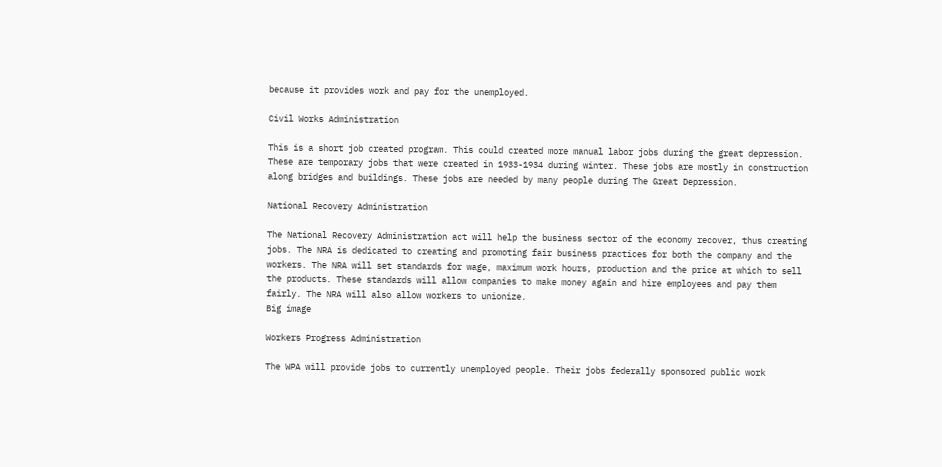because it provides work and pay for the unemployed.

Civil Works Administration

This is a short job created program. This could created more manual labor jobs during the great depression. These are temporary jobs that were created in 1933-1934 during winter. These jobs are mostly in construction along bridges and buildings. These jobs are needed by many people during The Great Depression.

National Recovery Administration

The National Recovery Administration act will help the business sector of the economy recover, thus creating jobs. The NRA is dedicated to creating and promoting fair business practices for both the company and the workers. The NRA will set standards for wage, maximum work hours, production and the price at which to sell the products. These standards will allow companies to make money again and hire employees and pay them fairly. The NRA will also allow workers to unionize.
Big image

Workers Progress Administration

The WPA will provide jobs to currently unemployed people. Their jobs federally sponsored public work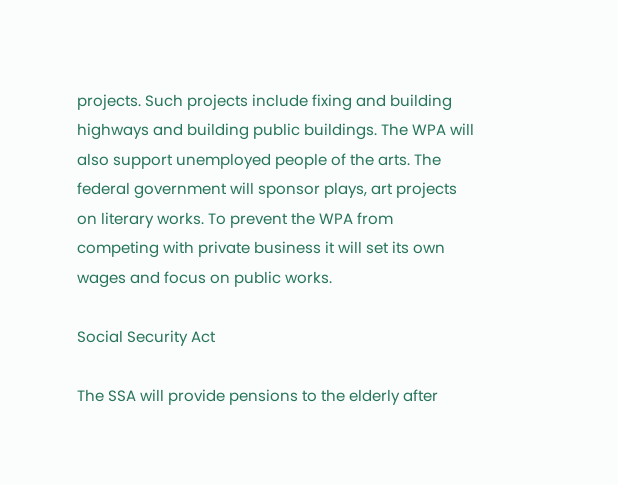projects. Such projects include fixing and building highways and building public buildings. The WPA will also support unemployed people of the arts. The federal government will sponsor plays, art projects on literary works. To prevent the WPA from competing with private business it will set its own wages and focus on public works.

Social Security Act

The SSA will provide pensions to the elderly after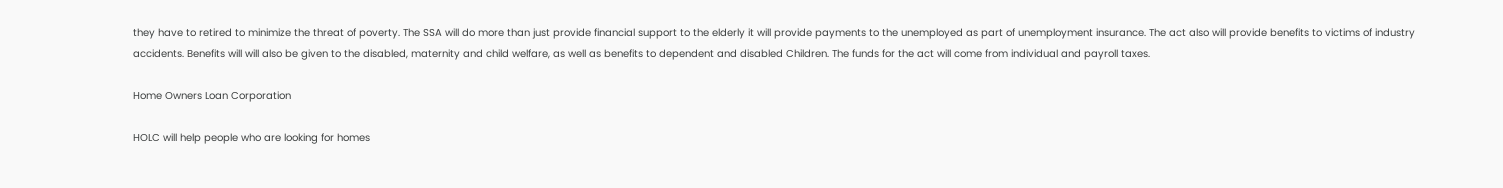they have to retired to minimize the threat of poverty. The SSA will do more than just provide financial support to the elderly it will provide payments to the unemployed as part of unemployment insurance. The act also will provide benefits to victims of industry accidents. Benefits will will also be given to the disabled, maternity and child welfare, as well as benefits to dependent and disabled Children. The funds for the act will come from individual and payroll taxes.

Home Owners Loan Corporation

HOLC will help people who are looking for homes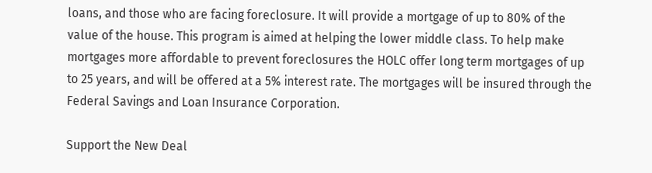loans, and those who are facing foreclosure. It will provide a mortgage of up to 80% of the value of the house. This program is aimed at helping the lower middle class. To help make mortgages more affordable to prevent foreclosures the HOLC offer long term mortgages of up to 25 years, and will be offered at a 5% interest rate. The mortgages will be insured through the Federal Savings and Loan Insurance Corporation.

Support the New Deal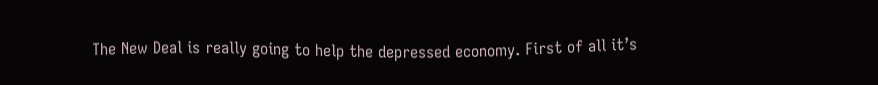The New Deal is really going to help the depressed economy. First of all it’s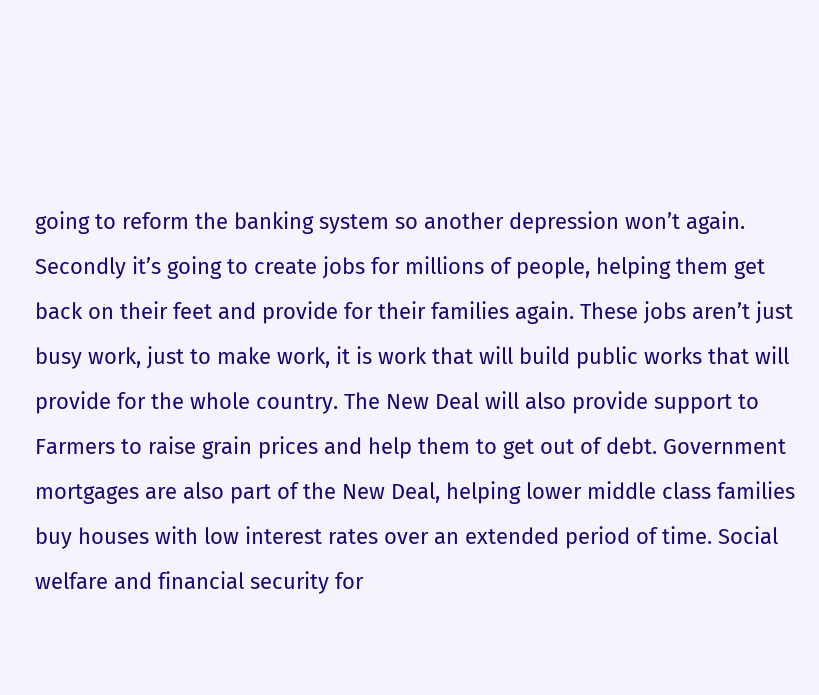going to reform the banking system so another depression won’t again. Secondly it’s going to create jobs for millions of people, helping them get back on their feet and provide for their families again. These jobs aren’t just busy work, just to make work, it is work that will build public works that will provide for the whole country. The New Deal will also provide support to Farmers to raise grain prices and help them to get out of debt. Government mortgages are also part of the New Deal, helping lower middle class families buy houses with low interest rates over an extended period of time. Social welfare and financial security for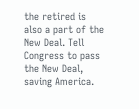the retired is also a part of the New Deal. Tell Congress to pass the New Deal, saving America.